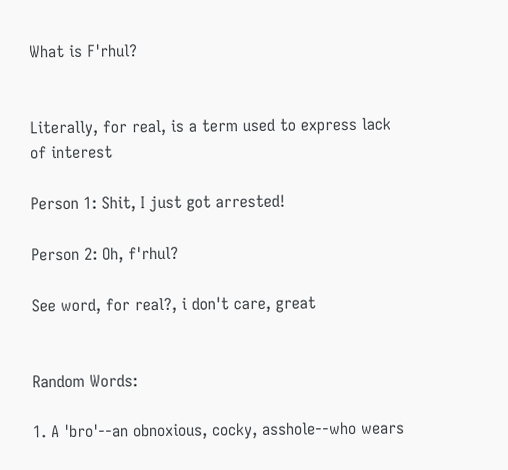What is F'rhul?


Literally, for real, is a term used to express lack of interest

Person 1: Shit, I just got arrested!

Person 2: Oh, f'rhul?

See word, for real?, i don't care, great


Random Words:

1. A 'bro'--an obnoxious, cocky, asshole--who wears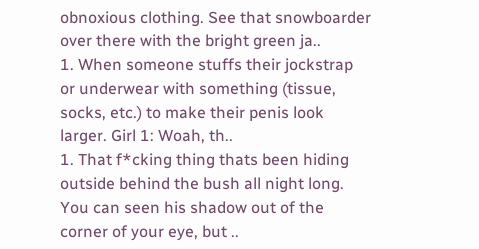obnoxious clothing. See that snowboarder over there with the bright green ja..
1. When someone stuffs their jockstrap or underwear with something (tissue, socks, etc.) to make their penis look larger. Girl 1: Woah, th..
1. That f*cking thing thats been hiding outside behind the bush all night long. You can seen his shadow out of the corner of your eye, but ..